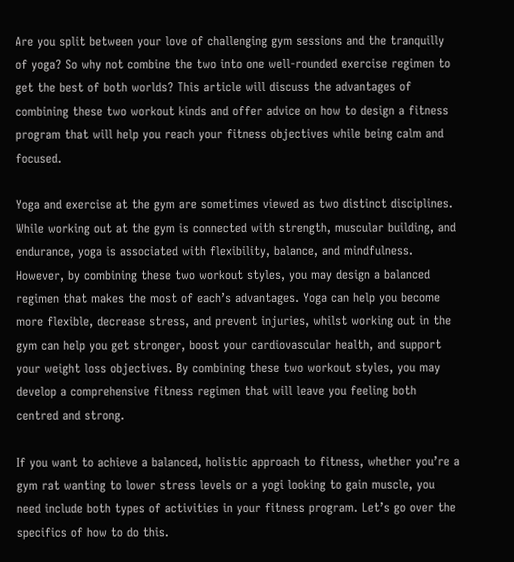Are you split between your love of challenging gym sessions and the tranquilly of yoga? So why not combine the two into one well-rounded exercise regimen to get the best of both worlds? This article will discuss the advantages of combining these two workout kinds and offer advice on how to design a fitness program that will help you reach your fitness objectives while being calm and focused.

Yoga and exercise at the gym are sometimes viewed as two distinct disciplines. While working out at the gym is connected with strength, muscular building, and endurance, yoga is associated with flexibility, balance, and mindfulness. However, by combining these two workout styles, you may design a balanced regimen that makes the most of each’s advantages. Yoga can help you become more flexible, decrease stress, and prevent injuries, whilst working out in the gym can help you get stronger, boost your cardiovascular health, and support your weight loss objectives. By combining these two workout styles, you may develop a comprehensive fitness regimen that will leave you feeling both centred and strong.

If you want to achieve a balanced, holistic approach to fitness, whether you’re a gym rat wanting to lower stress levels or a yogi looking to gain muscle, you need include both types of activities in your fitness program. Let’s go over the specifics of how to do this.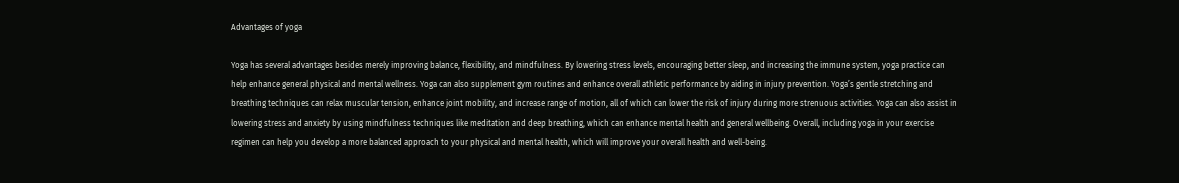Advantages of yoga

Yoga has several advantages besides merely improving balance, flexibility, and mindfulness. By lowering stress levels, encouraging better sleep, and increasing the immune system, yoga practice can help enhance general physical and mental wellness. Yoga can also supplement gym routines and enhance overall athletic performance by aiding in injury prevention. Yoga’s gentle stretching and breathing techniques can relax muscular tension, enhance joint mobility, and increase range of motion, all of which can lower the risk of injury during more strenuous activities. Yoga can also assist in lowering stress and anxiety by using mindfulness techniques like meditation and deep breathing, which can enhance mental health and general wellbeing. Overall, including yoga in your exercise regimen can help you develop a more balanced approach to your physical and mental health, which will improve your overall health and well-being.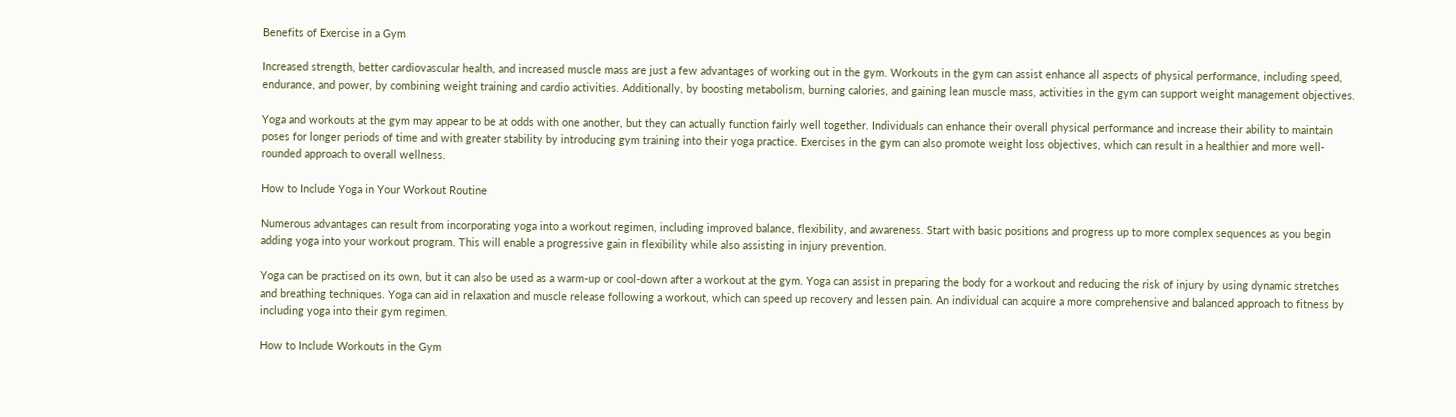Benefits of Exercise in a Gym

Increased strength, better cardiovascular health, and increased muscle mass are just a few advantages of working out in the gym. Workouts in the gym can assist enhance all aspects of physical performance, including speed, endurance, and power, by combining weight training and cardio activities. Additionally, by boosting metabolism, burning calories, and gaining lean muscle mass, activities in the gym can support weight management objectives.

Yoga and workouts at the gym may appear to be at odds with one another, but they can actually function fairly well together. Individuals can enhance their overall physical performance and increase their ability to maintain poses for longer periods of time and with greater stability by introducing gym training into their yoga practice. Exercises in the gym can also promote weight loss objectives, which can result in a healthier and more well-rounded approach to overall wellness.

How to Include Yoga in Your Workout Routine

Numerous advantages can result from incorporating yoga into a workout regimen, including improved balance, flexibility, and awareness. Start with basic positions and progress up to more complex sequences as you begin adding yoga into your workout program. This will enable a progressive gain in flexibility while also assisting in injury prevention.

Yoga can be practised on its own, but it can also be used as a warm-up or cool-down after a workout at the gym. Yoga can assist in preparing the body for a workout and reducing the risk of injury by using dynamic stretches and breathing techniques. Yoga can aid in relaxation and muscle release following a workout, which can speed up recovery and lessen pain. An individual can acquire a more comprehensive and balanced approach to fitness by including yoga into their gym regimen.

How to Include Workouts in the Gym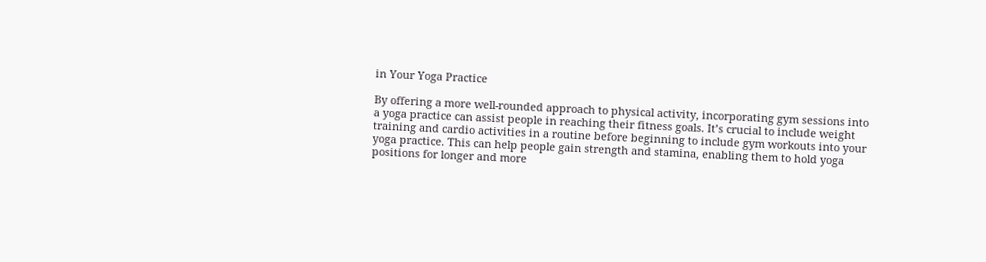in Your Yoga Practice

By offering a more well-rounded approach to physical activity, incorporating gym sessions into a yoga practice can assist people in reaching their fitness goals. It’s crucial to include weight training and cardio activities in a routine before beginning to include gym workouts into your yoga practice. This can help people gain strength and stamina, enabling them to hold yoga positions for longer and more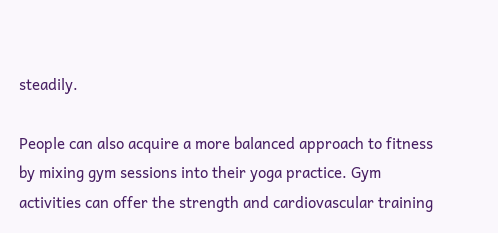steadily.

People can also acquire a more balanced approach to fitness by mixing gym sessions into their yoga practice. Gym activities can offer the strength and cardiovascular training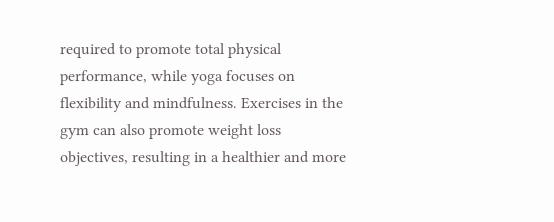required to promote total physical performance, while yoga focuses on flexibility and mindfulness. Exercises in the gym can also promote weight loss objectives, resulting in a healthier and more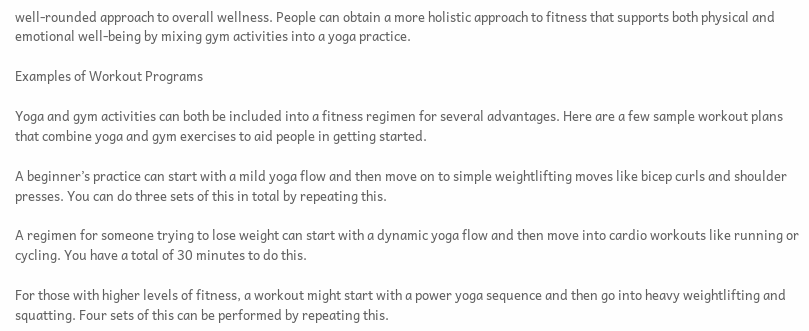well-rounded approach to overall wellness. People can obtain a more holistic approach to fitness that supports both physical and emotional well-being by mixing gym activities into a yoga practice.

Examples of Workout Programs

Yoga and gym activities can both be included into a fitness regimen for several advantages. Here are a few sample workout plans that combine yoga and gym exercises to aid people in getting started.

A beginner’s practice can start with a mild yoga flow and then move on to simple weightlifting moves like bicep curls and shoulder presses. You can do three sets of this in total by repeating this.

A regimen for someone trying to lose weight can start with a dynamic yoga flow and then move into cardio workouts like running or cycling. You have a total of 30 minutes to do this.

For those with higher levels of fitness, a workout might start with a power yoga sequence and then go into heavy weightlifting and squatting. Four sets of this can be performed by repeating this.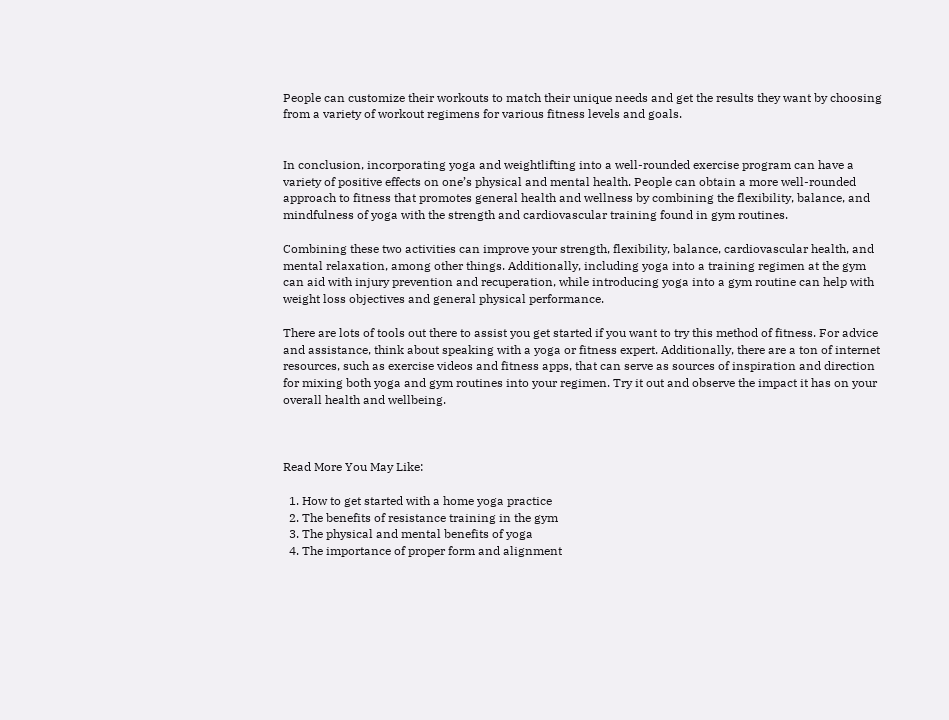People can customize their workouts to match their unique needs and get the results they want by choosing from a variety of workout regimens for various fitness levels and goals.


In conclusion, incorporating yoga and weightlifting into a well-rounded exercise program can have a variety of positive effects on one’s physical and mental health. People can obtain a more well-rounded approach to fitness that promotes general health and wellness by combining the flexibility, balance, and mindfulness of yoga with the strength and cardiovascular training found in gym routines.

Combining these two activities can improve your strength, flexibility, balance, cardiovascular health, and mental relaxation, among other things. Additionally, including yoga into a training regimen at the gym can aid with injury prevention and recuperation, while introducing yoga into a gym routine can help with weight loss objectives and general physical performance.

There are lots of tools out there to assist you get started if you want to try this method of fitness. For advice and assistance, think about speaking with a yoga or fitness expert. Additionally, there are a ton of internet resources, such as exercise videos and fitness apps, that can serve as sources of inspiration and direction for mixing both yoga and gym routines into your regimen. Try it out and observe the impact it has on your overall health and wellbeing.



Read More You May Like:

  1. How to get started with a home yoga practice
  2. The benefits of resistance training in the gym
  3. The physical and mental benefits of yoga
  4. The importance of proper form and alignment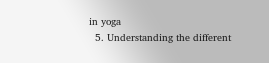in yoga
  5. Understanding the different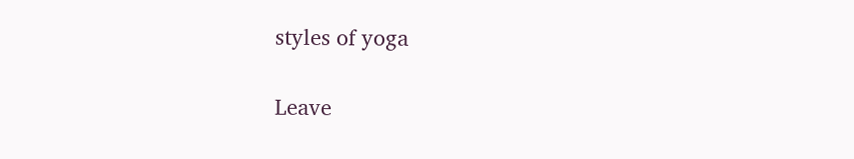styles of yoga

Leave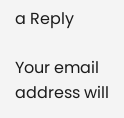a Reply

Your email address will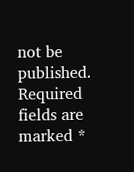not be published. Required fields are marked *